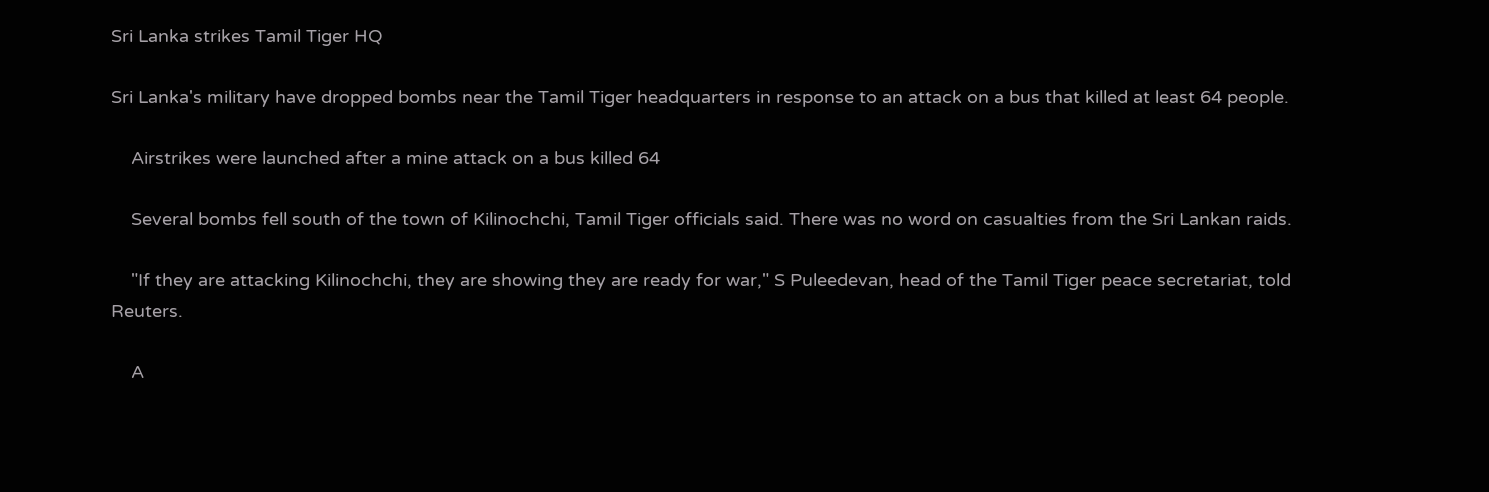Sri Lanka strikes Tamil Tiger HQ

Sri Lanka's military have dropped bombs near the Tamil Tiger headquarters in response to an attack on a bus that killed at least 64 people.

    Airstrikes were launched after a mine attack on a bus killed 64

    Several bombs fell south of the town of Kilinochchi, Tamil Tiger officials said. There was no word on casualties from the Sri Lankan raids.

    "If they are attacking Kilinochchi, they are showing they are ready for war," S Puleedevan, head of the Tamil Tiger peace secretariat, told Reuters.

    A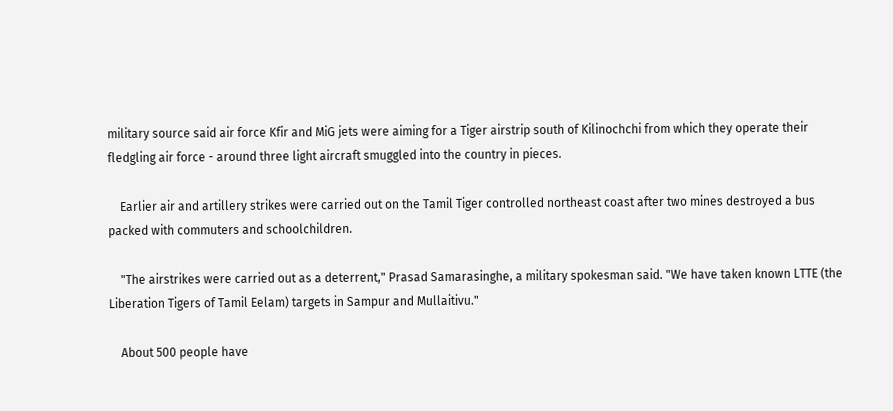military source said air force Kfir and MiG jets were aiming for a Tiger airstrip south of Kilinochchi from which they operate their fledgling air force - around three light aircraft smuggled into the country in pieces.

    Earlier air and artillery strikes were carried out on the Tamil Tiger controlled northeast coast after two mines destroyed a bus packed with commuters and schoolchildren.

    "The airstrikes were carried out as a deterrent," Prasad Samarasinghe, a military spokesman said. "We have taken known LTTE (the Liberation Tigers of Tamil Eelam) targets in Sampur and Mullaitivu."

    About 500 people have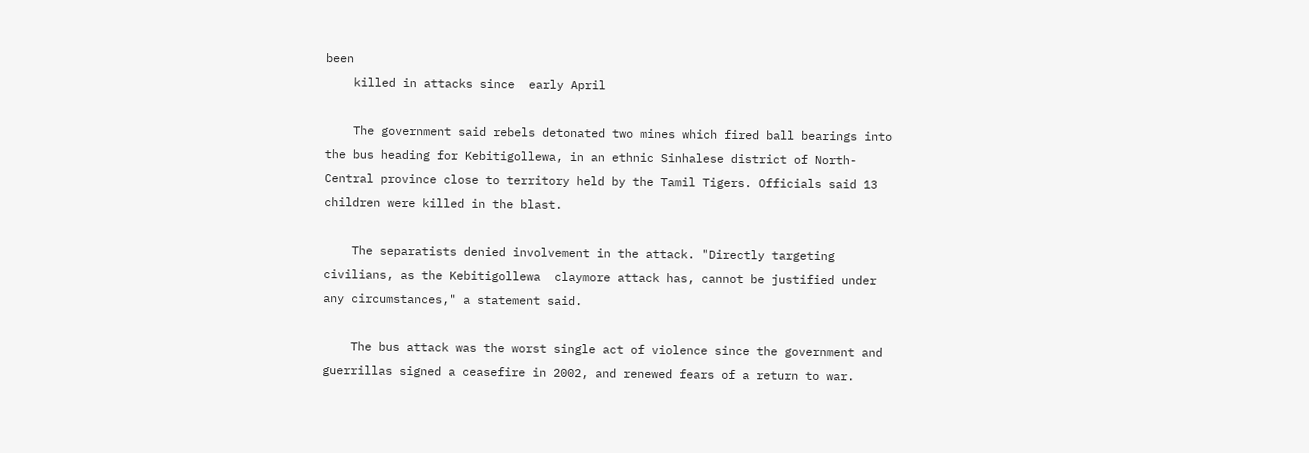been
    killed in attacks since  early April

    The government said rebels detonated two mines which fired ball bearings into the bus heading for Kebitigollewa, in an ethnic Sinhalese district of North-Central province close to territory held by the Tamil Tigers. Officials said 13 children were killed in the blast.

    The separatists denied involvement in the attack. "Directly targeting civilians, as the Kebitigollewa  claymore attack has, cannot be justified under any circumstances," a statement said.

    The bus attack was the worst single act of violence since the government and guerrillas signed a ceasefire in 2002, and renewed fears of a return to war.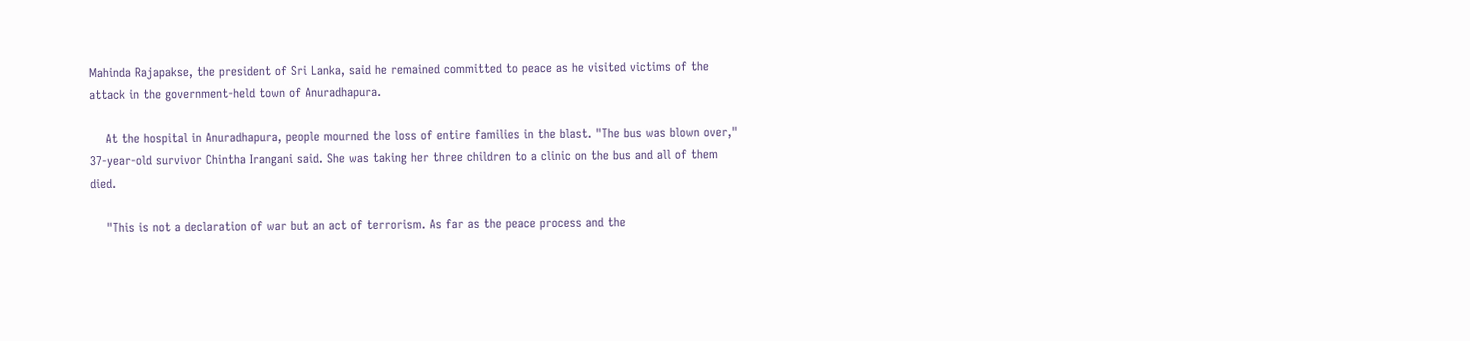Mahinda Rajapakse, the president of Sri Lanka, said he remained committed to peace as he visited victims of the attack in the government-held town of Anuradhapura.

    At the hospital in Anuradhapura, people mourned the loss of entire families in the blast. "The bus was blown over," 37-year-old survivor Chintha Irangani said. She was taking her three children to a clinic on the bus and all of them died.

    "This is not a declaration of war but an act of terrorism. As far as the peace process and the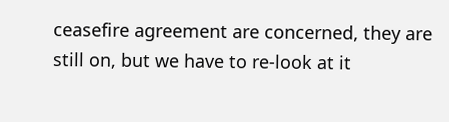ceasefire agreement are concerned, they are still on, but we have to re-look at it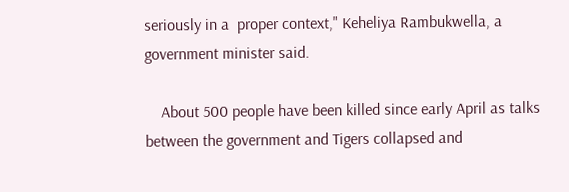seriously in a  proper context," Keheliya Rambukwella, a government minister said.

    About 500 people have been killed since early April as talks between the government and Tigers collapsed and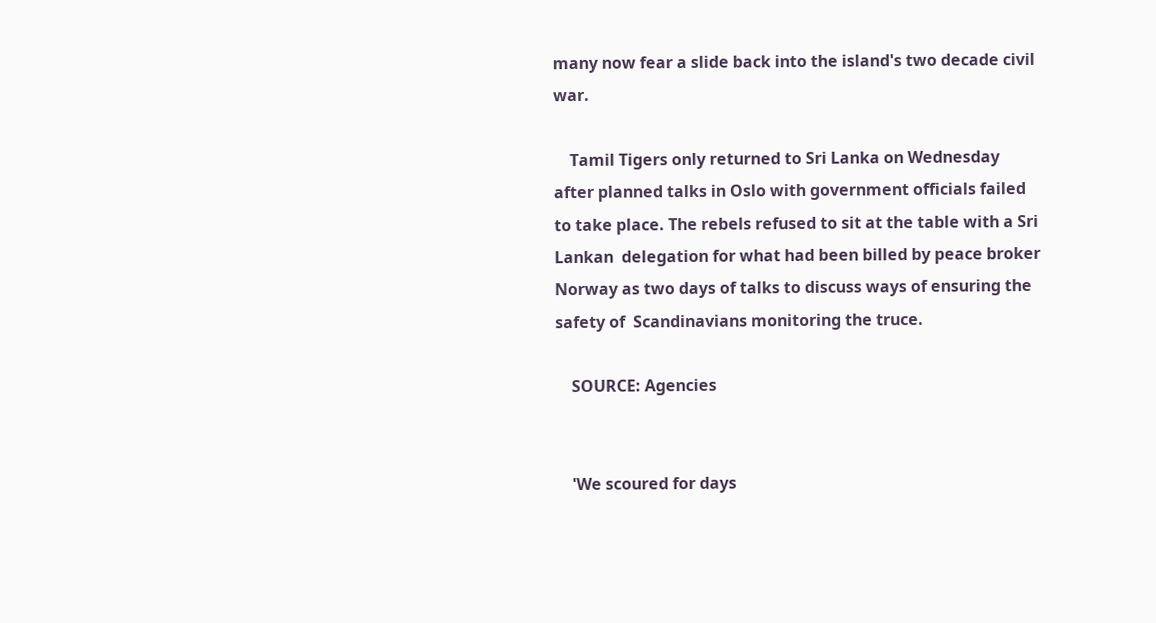many now fear a slide back into the island's two decade civil war.

    Tamil Tigers only returned to Sri Lanka on Wednesday after planned talks in Oslo with government officials failed to take place. The rebels refused to sit at the table with a Sri Lankan  delegation for what had been billed by peace broker Norway as two days of talks to discuss ways of ensuring the safety of  Scandinavians monitoring the truce.

    SOURCE: Agencies


    'We scoured for days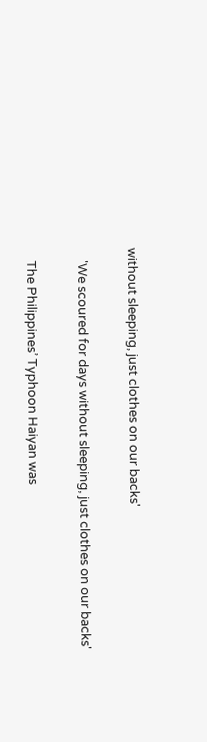without sleeping, just clothes on our backs'

    'We scoured for days without sleeping, just clothes on our backs'

    The Philippines’ Typhoon Haiyan was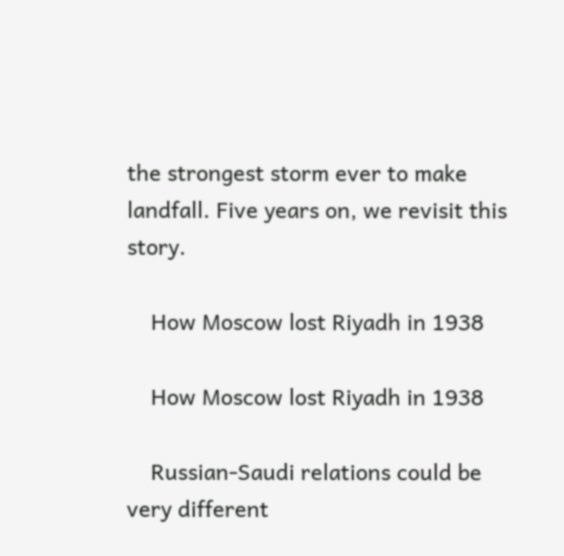the strongest storm ever to make landfall. Five years on, we revisit this story.

    How Moscow lost Riyadh in 1938

    How Moscow lost Riyadh in 1938

    Russian-Saudi relations could be very different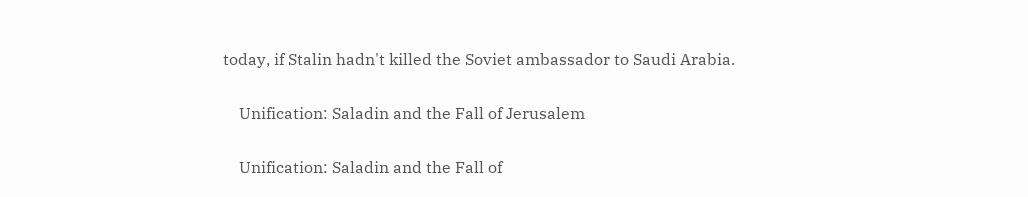today, if Stalin hadn't killed the Soviet ambassador to Saudi Arabia.

    Unification: Saladin and the Fall of Jerusalem

    Unification: Saladin and the Fall of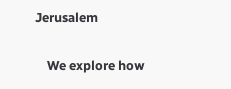Jerusalem

    We explore how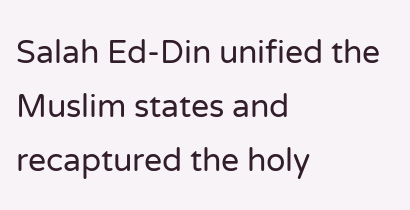Salah Ed-Din unified the Muslim states and recaptured the holy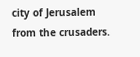city of Jerusalem from the crusaders.